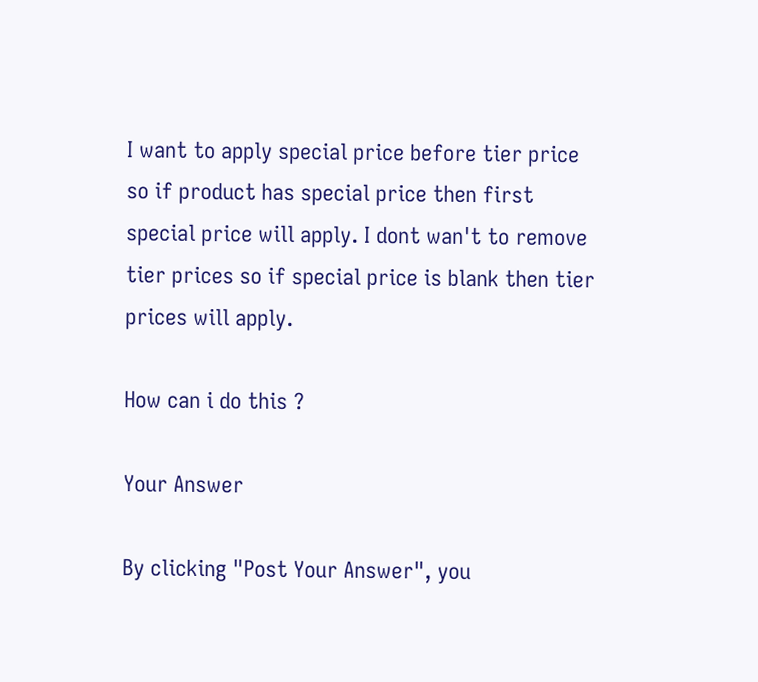I want to apply special price before tier price so if product has special price then first special price will apply. I dont wan't to remove tier prices so if special price is blank then tier prices will apply.

How can i do this ?

Your Answer

By clicking "Post Your Answer", you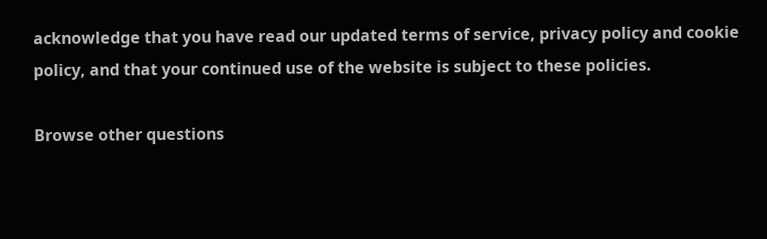acknowledge that you have read our updated terms of service, privacy policy and cookie policy, and that your continued use of the website is subject to these policies.

Browse other questions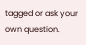tagged or ask your own question.